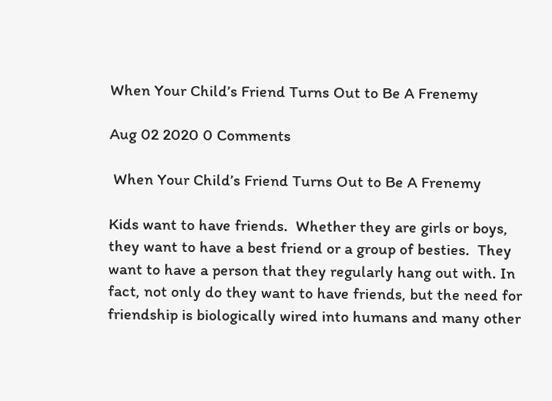When Your Child’s Friend Turns Out to Be A Frenemy

Aug 02 2020 0 Comments

 When Your Child’s Friend Turns Out to Be A Frenemy

Kids want to have friends.  Whether they are girls or boys, they want to have a best friend or a group of besties.  They want to have a person that they regularly hang out with. In fact, not only do they want to have friends, but the need for friendship is biologically wired into humans and many other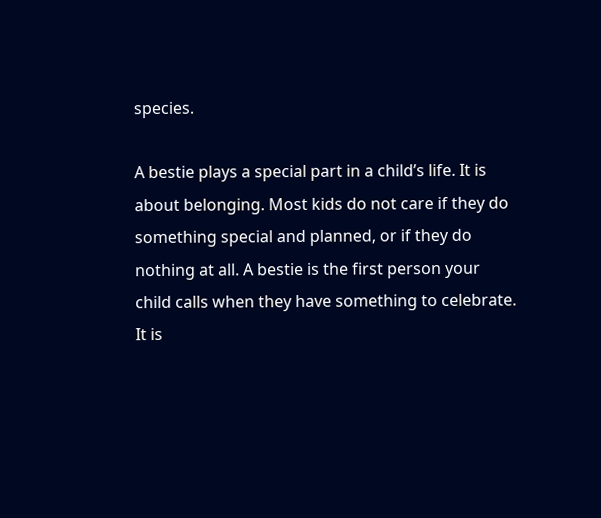species.

A bestie plays a special part in a child’s life. It is about belonging. Most kids do not care if they do something special and planned, or if they do nothing at all. A bestie is the first person your child calls when they have something to celebrate. It is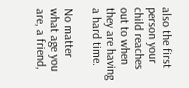also the first person your child reaches out to when they are having a hard time.

No matter what age you are, a friend,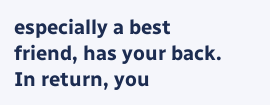especially a best friend, has your back. In return, you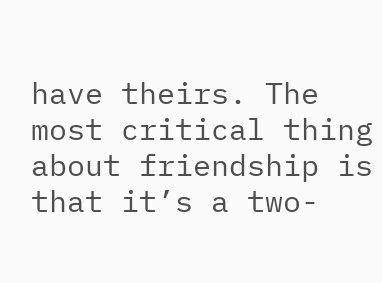have theirs. The most critical thing about friendship is that it’s a two-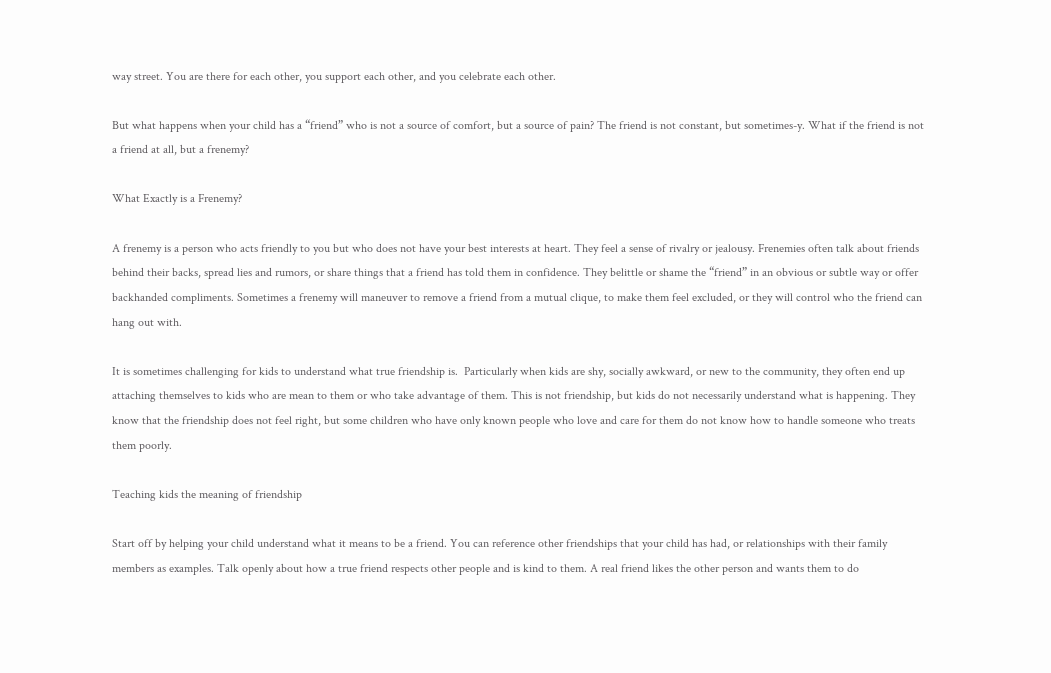way street. You are there for each other, you support each other, and you celebrate each other.

But what happens when your child has a “friend” who is not a source of comfort, but a source of pain? The friend is not constant, but sometimes-y. What if the friend is not a friend at all, but a frenemy?

What Exactly is a Frenemy?

A frenemy is a person who acts friendly to you but who does not have your best interests at heart. They feel a sense of rivalry or jealousy. Frenemies often talk about friends behind their backs, spread lies and rumors, or share things that a friend has told them in confidence. They belittle or shame the “friend” in an obvious or subtle way or offer backhanded compliments. Sometimes a frenemy will maneuver to remove a friend from a mutual clique, to make them feel excluded, or they will control who the friend can hang out with.

It is sometimes challenging for kids to understand what true friendship is.  Particularly when kids are shy, socially awkward, or new to the community, they often end up attaching themselves to kids who are mean to them or who take advantage of them. This is not friendship, but kids do not necessarily understand what is happening. They know that the friendship does not feel right, but some children who have only known people who love and care for them do not know how to handle someone who treats them poorly.

Teaching kids the meaning of friendship

Start off by helping your child understand what it means to be a friend. You can reference other friendships that your child has had, or relationships with their family members as examples. Talk openly about how a true friend respects other people and is kind to them. A real friend likes the other person and wants them to do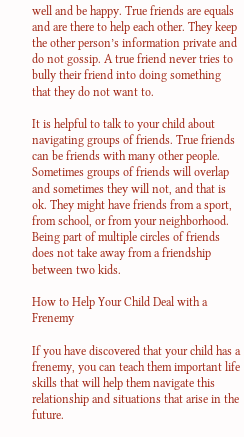well and be happy. True friends are equals and are there to help each other. They keep the other person’s information private and do not gossip. A true friend never tries to bully their friend into doing something that they do not want to.

It is helpful to talk to your child about navigating groups of friends. True friends can be friends with many other people. Sometimes groups of friends will overlap and sometimes they will not, and that is ok. They might have friends from a sport, from school, or from your neighborhood. Being part of multiple circles of friends does not take away from a friendship between two kids.

How to Help Your Child Deal with a Frenemy

If you have discovered that your child has a frenemy, you can teach them important life skills that will help them navigate this relationship and situations that arise in the future.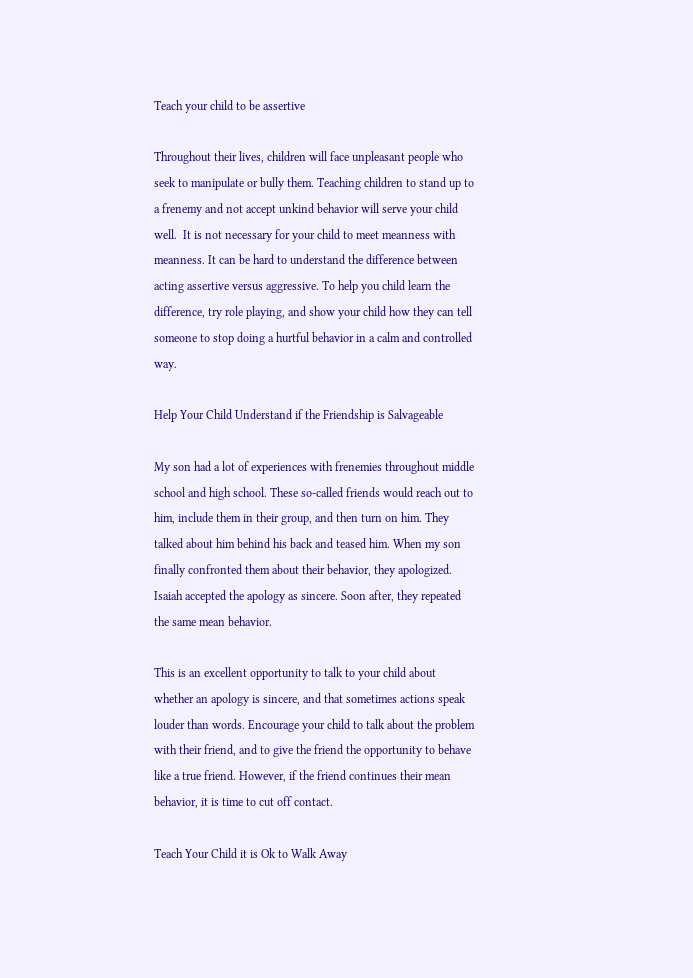Teach your child to be assertive

Throughout their lives, children will face unpleasant people who seek to manipulate or bully them. Teaching children to stand up to a frenemy and not accept unkind behavior will serve your child well.  It is not necessary for your child to meet meanness with meanness. It can be hard to understand the difference between acting assertive versus aggressive. To help you child learn the difference, try role playing, and show your child how they can tell someone to stop doing a hurtful behavior in a calm and controlled way.

Help Your Child Understand if the Friendship is Salvageable

My son had a lot of experiences with frenemies throughout middle school and high school. These so-called friends would reach out to him, include them in their group, and then turn on him. They talked about him behind his back and teased him. When my son finally confronted them about their behavior, they apologized. Isaiah accepted the apology as sincere. Soon after, they repeated the same mean behavior.

This is an excellent opportunity to talk to your child about whether an apology is sincere, and that sometimes actions speak louder than words. Encourage your child to talk about the problem with their friend, and to give the friend the opportunity to behave like a true friend. However, if the friend continues their mean behavior, it is time to cut off contact.

Teach Your Child it is Ok to Walk Away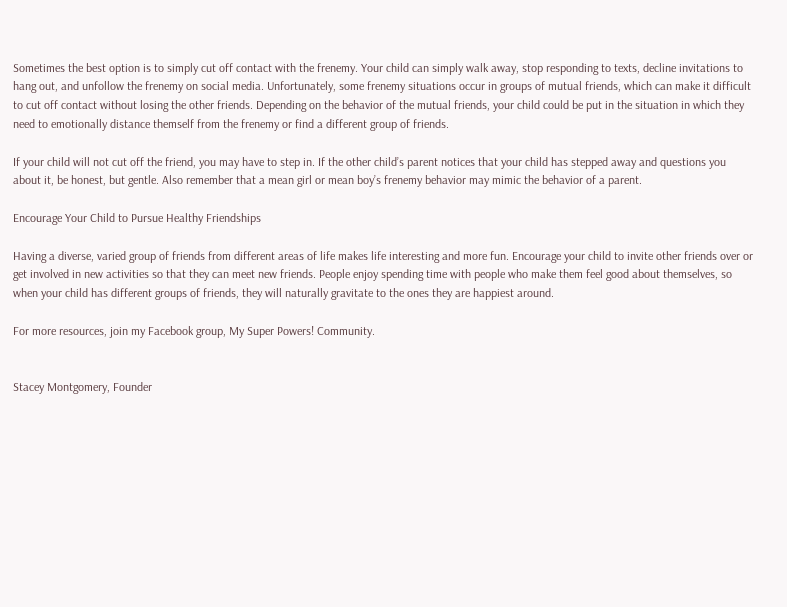Sometimes the best option is to simply cut off contact with the frenemy. Your child can simply walk away, stop responding to texts, decline invitations to hang out, and unfollow the frenemy on social media. Unfortunately, some frenemy situations occur in groups of mutual friends, which can make it difficult to cut off contact without losing the other friends. Depending on the behavior of the mutual friends, your child could be put in the situation in which they need to emotionally distance themself from the frenemy or find a different group of friends.

If your child will not cut off the friend, you may have to step in. If the other child’s parent notices that your child has stepped away and questions you about it, be honest, but gentle. Also remember that a mean girl or mean boy’s frenemy behavior may mimic the behavior of a parent.

Encourage Your Child to Pursue Healthy Friendships

Having a diverse, varied group of friends from different areas of life makes life interesting and more fun. Encourage your child to invite other friends over or get involved in new activities so that they can meet new friends. People enjoy spending time with people who make them feel good about themselves, so when your child has different groups of friends, they will naturally gravitate to the ones they are happiest around.

For more resources, join my Facebook group, My Super Powers! Community.


Stacey Montgomery, Founder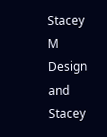Stacey M Design and Stacey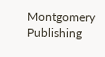Montgomery Publishing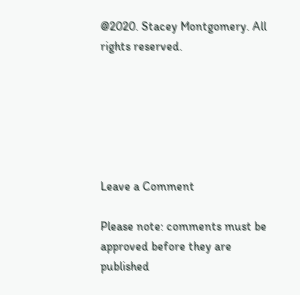@2020. Stacey Montgomery. All rights reserved.






Leave a Comment

Please note: comments must be approved before they are published